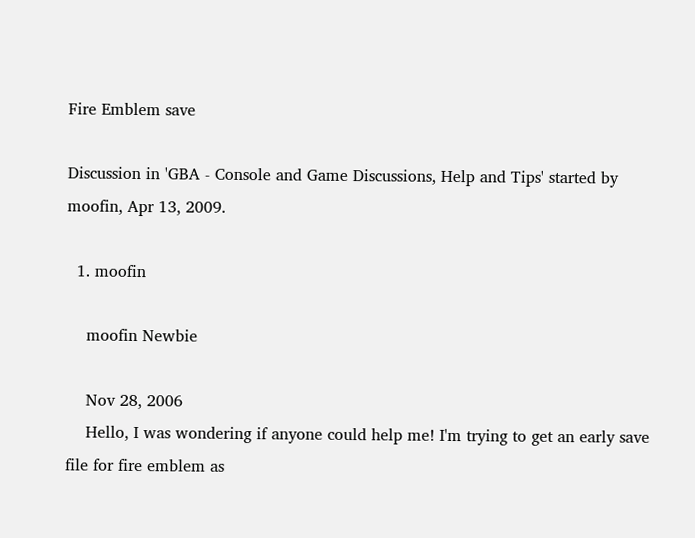Fire Emblem save

Discussion in 'GBA - Console and Game Discussions, Help and Tips' started by moofin, Apr 13, 2009.

  1. moofin

    moofin Newbie

    Nov 28, 2006
    Hello, I was wondering if anyone could help me! I'm trying to get an early save file for fire emblem as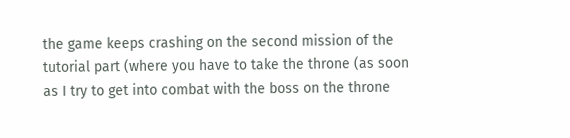the game keeps crashing on the second mission of the tutorial part (where you have to take the throne (as soon as I try to get into combat with the boss on the throne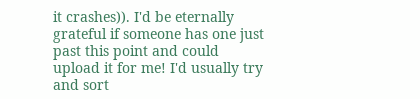it crashes)). I'd be eternally grateful if someone has one just past this point and could upload it for me! I'd usually try and sort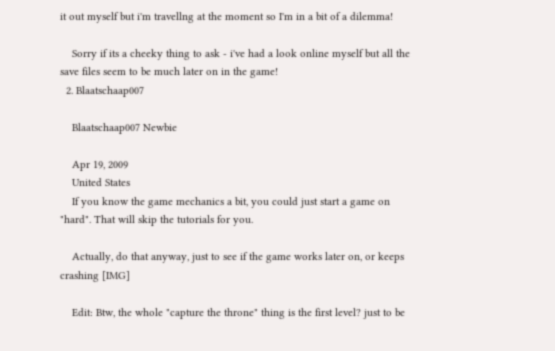it out myself but i'm travellng at the moment so I'm in a bit of a dilemma!

    Sorry if its a cheeky thing to ask - i've had a look online myself but all the save files seem to be much later on in the game!
  2. Blaatschaap007

    Blaatschaap007 Newbie

    Apr 19, 2009
    United States
    If you know the game mechanics a bit, you could just start a game on "hard". That will skip the tutorials for you.

    Actually, do that anyway, just to see if the game works later on, or keeps crashing [IMG]

    Edit: Btw, the whole "capture the throne" thing is the first level? just to be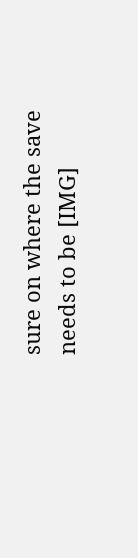sure on where the save needs to be [IMG]